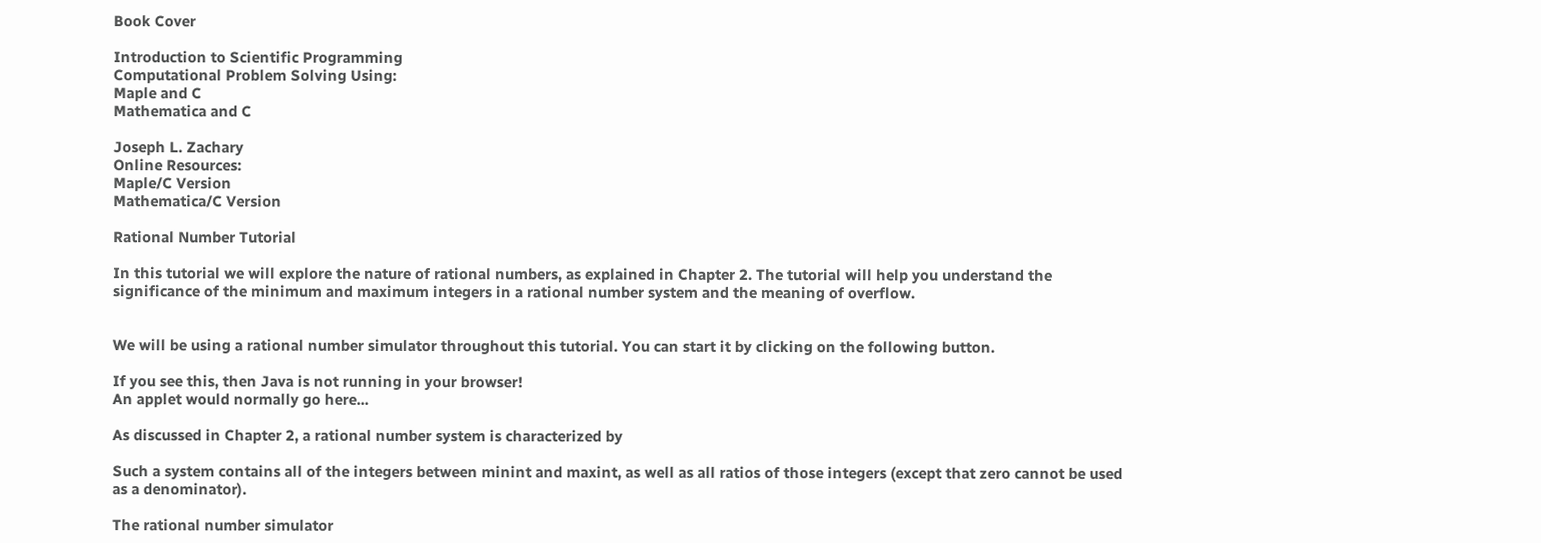Book Cover

Introduction to Scientific Programming
Computational Problem Solving Using:
Maple and C
Mathematica and C

Joseph L. Zachary
Online Resources:
Maple/C Version
Mathematica/C Version

Rational Number Tutorial

In this tutorial we will explore the nature of rational numbers, as explained in Chapter 2. The tutorial will help you understand the significance of the minimum and maximum integers in a rational number system and the meaning of overflow.


We will be using a rational number simulator throughout this tutorial. You can start it by clicking on the following button.

If you see this, then Java is not running in your browser!
An applet would normally go here...

As discussed in Chapter 2, a rational number system is characterized by

Such a system contains all of the integers between minint and maxint, as well as all ratios of those integers (except that zero cannot be used as a denominator).

The rational number simulator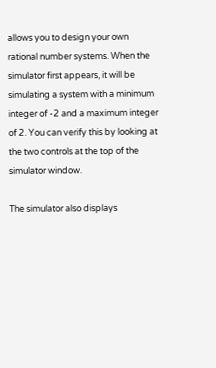allows you to design your own rational number systems. When the simulator first appears, it will be simulating a system with a minimum integer of -2 and a maximum integer of 2. You can verify this by looking at the two controls at the top of the simulator window.

The simulator also displays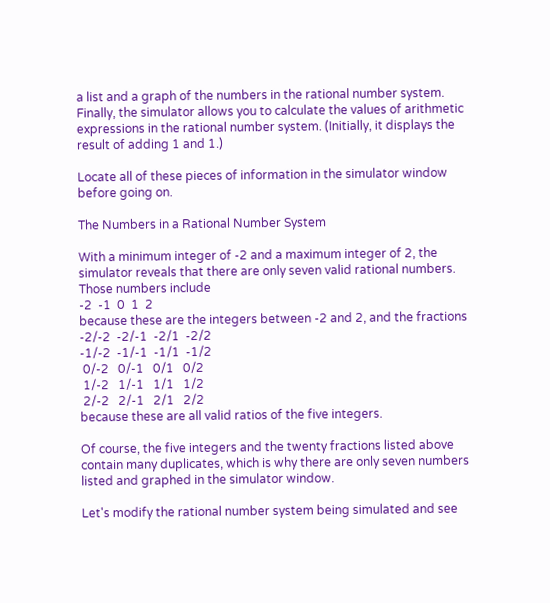a list and a graph of the numbers in the rational number system. Finally, the simulator allows you to calculate the values of arithmetic expressions in the rational number system. (Initially, it displays the result of adding 1 and 1.)

Locate all of these pieces of information in the simulator window before going on.

The Numbers in a Rational Number System

With a minimum integer of -2 and a maximum integer of 2, the simulator reveals that there are only seven valid rational numbers. Those numbers include
-2  -1  0  1  2
because these are the integers between -2 and 2, and the fractions
-2/-2  -2/-1  -2/1  -2/2
-1/-2  -1/-1  -1/1  -1/2
 0/-2   0/-1   0/1   0/2
 1/-2   1/-1   1/1   1/2
 2/-2   2/-1   2/1   2/2
because these are all valid ratios of the five integers.

Of course, the five integers and the twenty fractions listed above contain many duplicates, which is why there are only seven numbers listed and graphed in the simulator window.

Let's modify the rational number system being simulated and see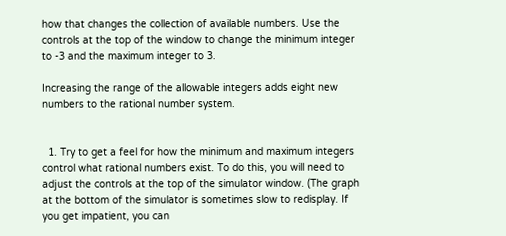how that changes the collection of available numbers. Use the controls at the top of the window to change the minimum integer to -3 and the maximum integer to 3.

Increasing the range of the allowable integers adds eight new numbers to the rational number system.


  1. Try to get a feel for how the minimum and maximum integers control what rational numbers exist. To do this, you will need to adjust the controls at the top of the simulator window. (The graph at the bottom of the simulator is sometimes slow to redisplay. If you get impatient, you can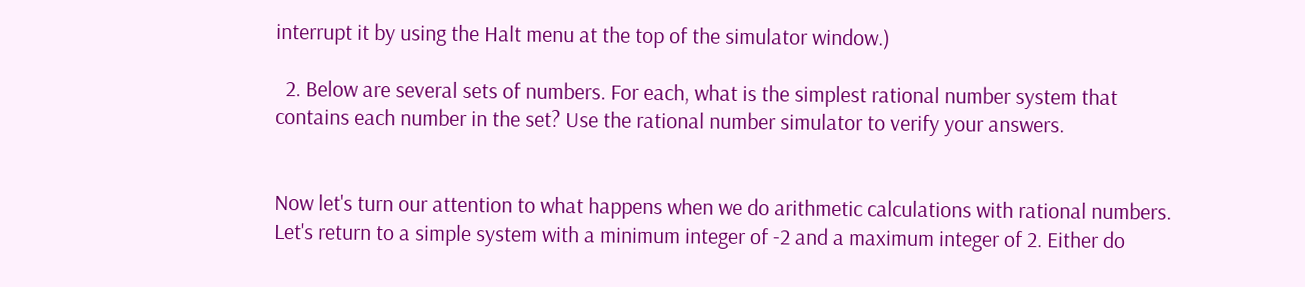interrupt it by using the Halt menu at the top of the simulator window.)

  2. Below are several sets of numbers. For each, what is the simplest rational number system that contains each number in the set? Use the rational number simulator to verify your answers.


Now let's turn our attention to what happens when we do arithmetic calculations with rational numbers. Let's return to a simple system with a minimum integer of -2 and a maximum integer of 2. Either do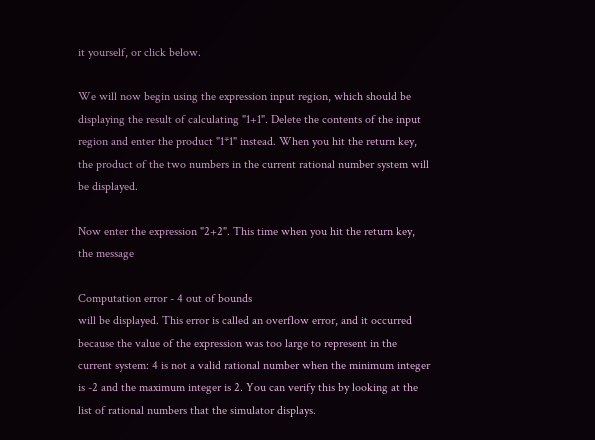it yourself, or click below.

We will now begin using the expression input region, which should be displaying the result of calculating "1+1". Delete the contents of the input region and enter the product "1*1" instead. When you hit the return key, the product of the two numbers in the current rational number system will be displayed.

Now enter the expression "2+2". This time when you hit the return key, the message

Computation error - 4 out of bounds
will be displayed. This error is called an overflow error, and it occurred because the value of the expression was too large to represent in the current system: 4 is not a valid rational number when the minimum integer is -2 and the maximum integer is 2. You can verify this by looking at the list of rational numbers that the simulator displays.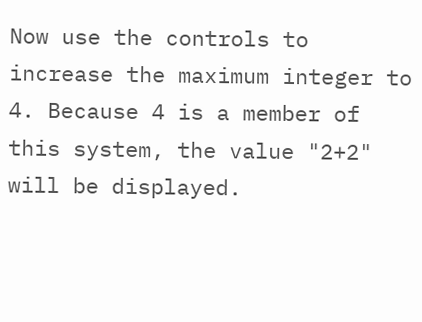Now use the controls to increase the maximum integer to 4. Because 4 is a member of this system, the value "2+2" will be displayed.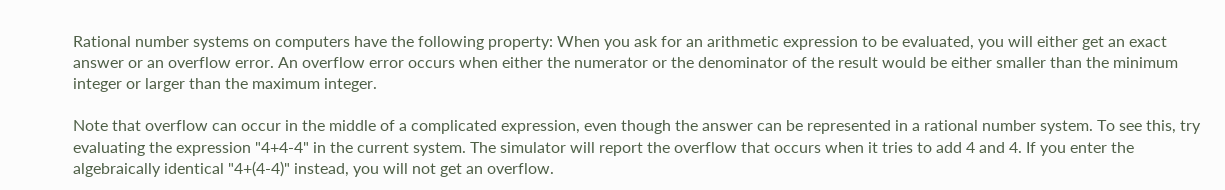Rational number systems on computers have the following property: When you ask for an arithmetic expression to be evaluated, you will either get an exact answer or an overflow error. An overflow error occurs when either the numerator or the denominator of the result would be either smaller than the minimum integer or larger than the maximum integer.

Note that overflow can occur in the middle of a complicated expression, even though the answer can be represented in a rational number system. To see this, try evaluating the expression "4+4-4" in the current system. The simulator will report the overflow that occurs when it tries to add 4 and 4. If you enter the algebraically identical "4+(4-4)" instead, you will not get an overflow.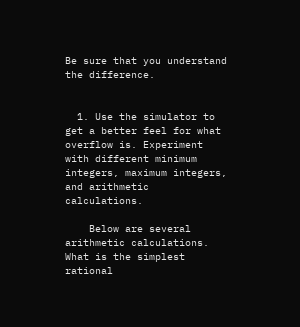Be sure that you understand the difference.


  1. Use the simulator to get a better feel for what overflow is. Experiment with different minimum integers, maximum integers, and arithmetic calculations.

    Below are several arithmetic calculations. What is the simplest rational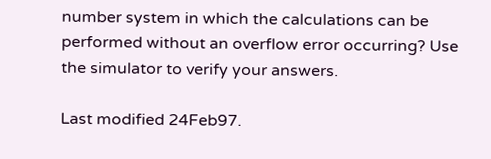number system in which the calculations can be performed without an overflow error occurring? Use the simulator to verify your answers.

Last modified 24Feb97.